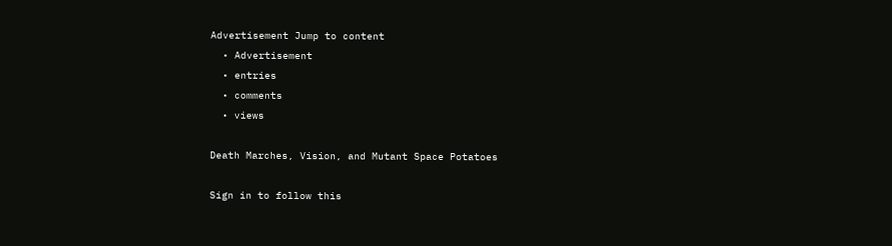Advertisement Jump to content
  • Advertisement
  • entries
  • comments
  • views

Death Marches, Vision, and Mutant Space Potatoes

Sign in to follow this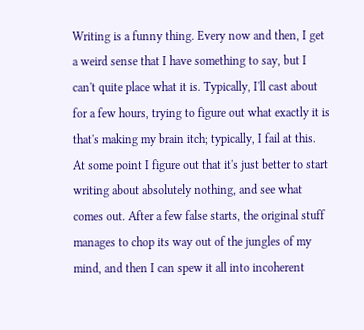Writing is a funny thing. Every now and then, I get a weird sense that I have something to say, but I can't quite place what it is. Typically, I'll cast about for a few hours, trying to figure out what exactly it is that's making my brain itch; typically, I fail at this. At some point I figure out that it's just better to start writing about absolutely nothing, and see what comes out. After a few false starts, the original stuff manages to chop its way out of the jungles of my mind, and then I can spew it all into incoherent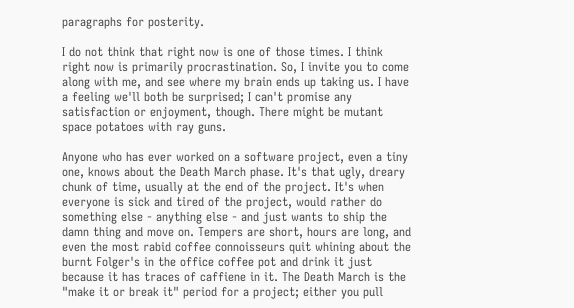paragraphs for posterity.

I do not think that right now is one of those times. I think right now is primarily procrastination. So, I invite you to come along with me, and see where my brain ends up taking us. I have a feeling we'll both be surprised; I can't promise any satisfaction or enjoyment, though. There might be mutant space potatoes with ray guns.

Anyone who has ever worked on a software project, even a tiny one, knows about the Death March phase. It's that ugly, dreary chunk of time, usually at the end of the project. It's when everyone is sick and tired of the project, would rather do something else - anything else - and just wants to ship the damn thing and move on. Tempers are short, hours are long, and even the most rabid coffee connoisseurs quit whining about the burnt Folger's in the office coffee pot and drink it just because it has traces of caffiene in it. The Death March is the "make it or break it" period for a project; either you pull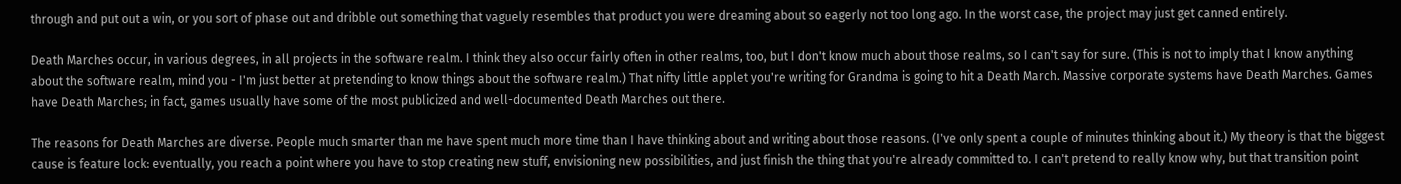through and put out a win, or you sort of phase out and dribble out something that vaguely resembles that product you were dreaming about so eagerly not too long ago. In the worst case, the project may just get canned entirely.

Death Marches occur, in various degrees, in all projects in the software realm. I think they also occur fairly often in other realms, too, but I don't know much about those realms, so I can't say for sure. (This is not to imply that I know anything about the software realm, mind you - I'm just better at pretending to know things about the software realm.) That nifty little applet you're writing for Grandma is going to hit a Death March. Massive corporate systems have Death Marches. Games have Death Marches; in fact, games usually have some of the most publicized and well-documented Death Marches out there.

The reasons for Death Marches are diverse. People much smarter than me have spent much more time than I have thinking about and writing about those reasons. (I've only spent a couple of minutes thinking about it.) My theory is that the biggest cause is feature lock: eventually, you reach a point where you have to stop creating new stuff, envisioning new possibilities, and just finish the thing that you're already committed to. I can't pretend to really know why, but that transition point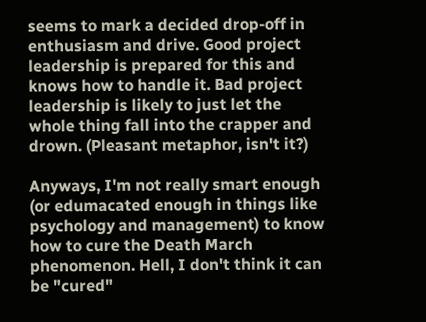seems to mark a decided drop-off in enthusiasm and drive. Good project leadership is prepared for this and knows how to handle it. Bad project leadership is likely to just let the whole thing fall into the crapper and drown. (Pleasant metaphor, isn't it?)

Anyways, I'm not really smart enough (or edumacated enough in things like psychology and management) to know how to cure the Death March phenomenon. Hell, I don't think it can be "cured"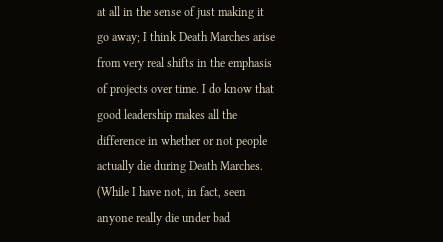at all in the sense of just making it go away; I think Death Marches arise from very real shifts in the emphasis of projects over time. I do know that good leadership makes all the difference in whether or not people actually die during Death Marches. (While I have not, in fact, seen anyone really die under bad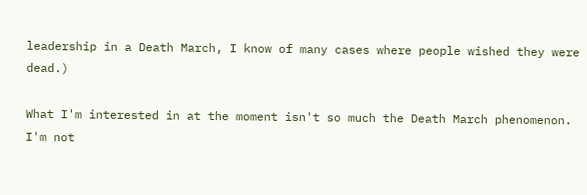leadership in a Death March, I know of many cases where people wished they were dead.)

What I'm interested in at the moment isn't so much the Death March phenomenon. I'm not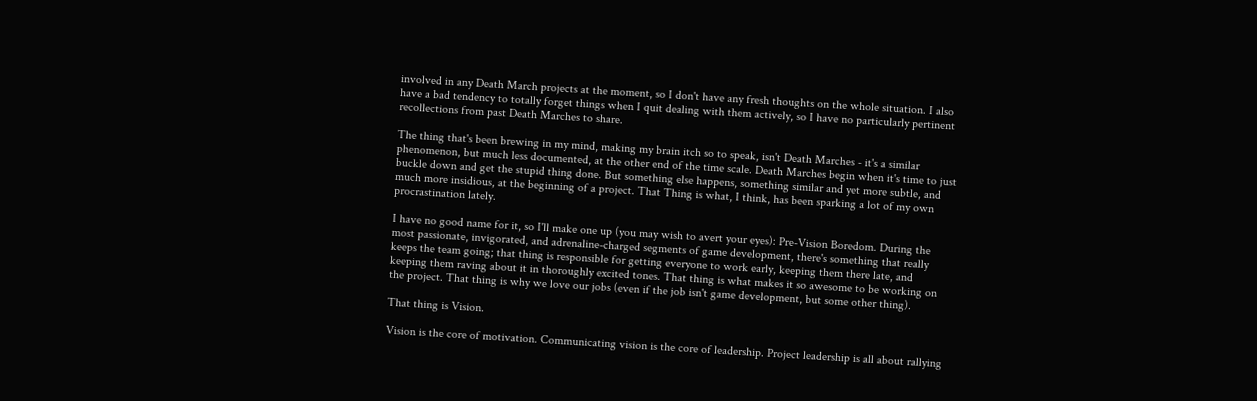involved in any Death March projects at the moment, so I don't have any fresh thoughts on the whole situation. I also have a bad tendency to totally forget things when I quit dealing with them actively, so I have no particularly pertinent recollections from past Death Marches to share.

The thing that's been brewing in my mind, making my brain itch so to speak, isn't Death Marches - it's a similar phenomenon, but much less documented, at the other end of the time scale. Death Marches begin when it's time to just buckle down and get the stupid thing done. But something else happens, something similar and yet more subtle, and much more insidious, at the beginning of a project. That Thing is what, I think, has been sparking a lot of my own procrastination lately.

I have no good name for it, so I'll make one up (you may wish to avert your eyes): Pre-Vision Boredom. During the most passionate, invigorated, and adrenaline-charged segments of game development, there's something that really keeps the team going; that thing is responsible for getting everyone to work early, keeping them there late, and keeping them raving about it in thoroughly excited tones. That thing is what makes it so awesome to be working on the project. That thing is why we love our jobs (even if the job isn't game development, but some other thing).

That thing is Vision.

Vision is the core of motivation. Communicating vision is the core of leadership. Project leadership is all about rallying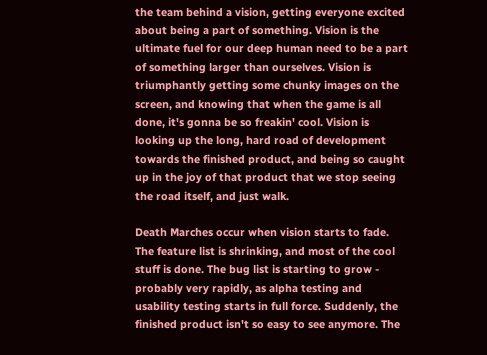the team behind a vision, getting everyone excited about being a part of something. Vision is the ultimate fuel for our deep human need to be a part of something larger than ourselves. Vision is triumphantly getting some chunky images on the screen, and knowing that when the game is all done, it's gonna be so freakin' cool. Vision is looking up the long, hard road of development towards the finished product, and being so caught up in the joy of that product that we stop seeing the road itself, and just walk.

Death Marches occur when vision starts to fade. The feature list is shrinking, and most of the cool stuff is done. The bug list is starting to grow - probably very rapidly, as alpha testing and usability testing starts in full force. Suddenly, the finished product isn't so easy to see anymore. The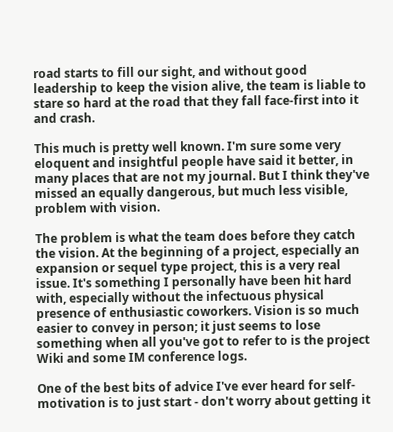road starts to fill our sight, and without good leadership to keep the vision alive, the team is liable to stare so hard at the road that they fall face-first into it and crash.

This much is pretty well known. I'm sure some very eloquent and insightful people have said it better, in many places that are not my journal. But I think they've missed an equally dangerous, but much less visible, problem with vision.

The problem is what the team does before they catch the vision. At the beginning of a project, especially an expansion or sequel type project, this is a very real issue. It's something I personally have been hit hard with, especially without the infectuous physical presence of enthusiastic coworkers. Vision is so much easier to convey in person; it just seems to lose something when all you've got to refer to is the project Wiki and some IM conference logs.

One of the best bits of advice I've ever heard for self-motivation is to just start - don't worry about getting it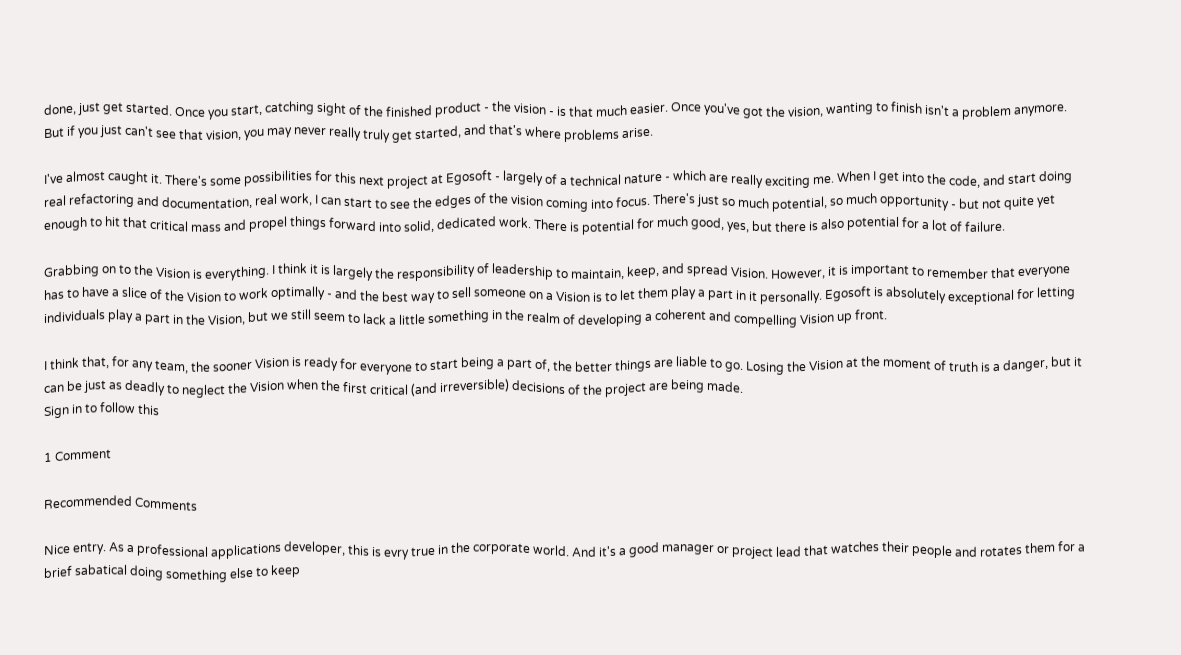done, just get started. Once you start, catching sight of the finished product - the vision - is that much easier. Once you've got the vision, wanting to finish isn't a problem anymore. But if you just can't see that vision, you may never really truly get started, and that's where problems arise.

I've almost caught it. There's some possibilities for this next project at Egosoft - largely of a technical nature - which are really exciting me. When I get into the code, and start doing real refactoring and documentation, real work, I can start to see the edges of the vision coming into focus. There's just so much potential, so much opportunity - but not quite yet enough to hit that critical mass and propel things forward into solid, dedicated work. There is potential for much good, yes, but there is also potential for a lot of failure.

Grabbing on to the Vision is everything. I think it is largely the responsibility of leadership to maintain, keep, and spread Vision. However, it is important to remember that everyone has to have a slice of the Vision to work optimally - and the best way to sell someone on a Vision is to let them play a part in it personally. Egosoft is absolutely exceptional for letting individuals play a part in the Vision, but we still seem to lack a little something in the realm of developing a coherent and compelling Vision up front.

I think that, for any team, the sooner Vision is ready for everyone to start being a part of, the better things are liable to go. Losing the Vision at the moment of truth is a danger, but it can be just as deadly to neglect the Vision when the first critical (and irreversible) decisions of the project are being made.
Sign in to follow this

1 Comment

Recommended Comments

Nice entry. As a professional applications developer, this is evry true in the corporate world. And it's a good manager or project lead that watches their people and rotates them for a brief sabatical doing something else to keep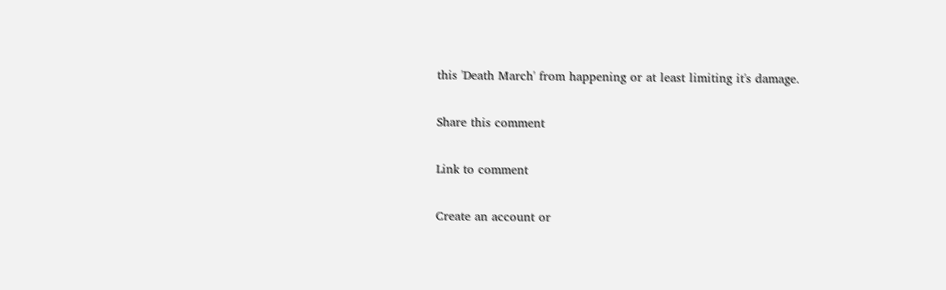this 'Death March' from happening or at least limiting it's damage.

Share this comment

Link to comment

Create an account or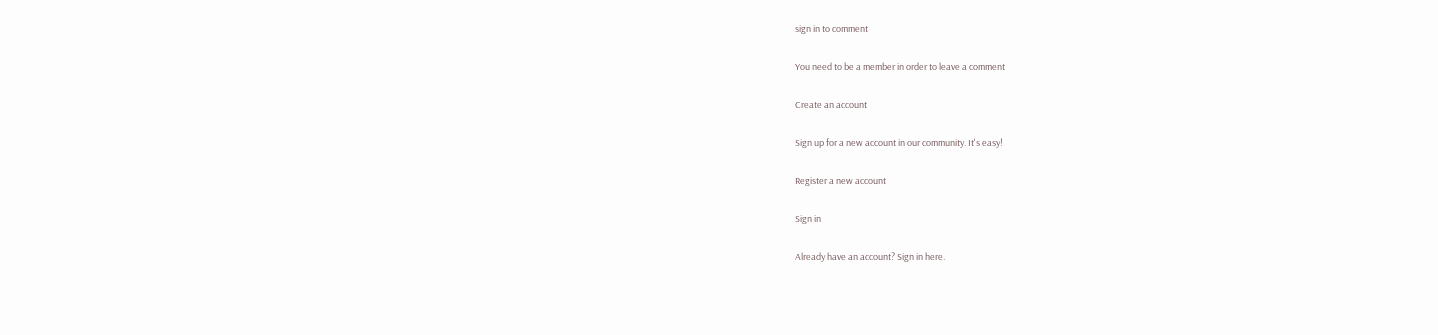sign in to comment

You need to be a member in order to leave a comment

Create an account

Sign up for a new account in our community. It's easy!

Register a new account

Sign in

Already have an account? Sign in here.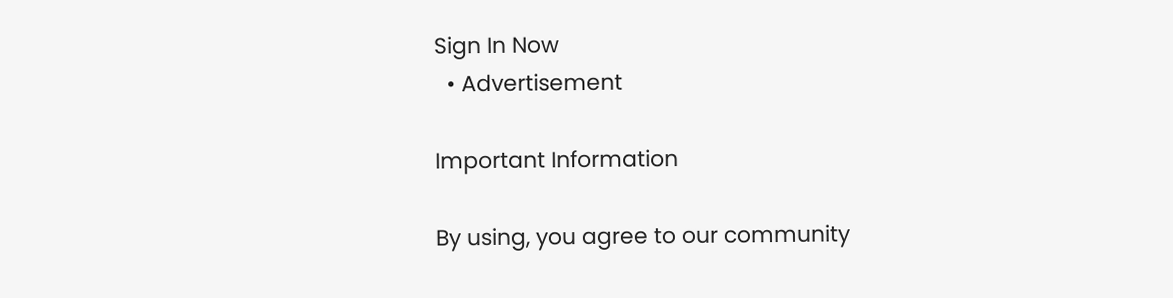Sign In Now
  • Advertisement

Important Information

By using, you agree to our community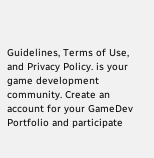Guidelines, Terms of Use, and Privacy Policy. is your game development community. Create an account for your GameDev Portfolio and participate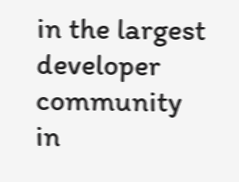in the largest developer community in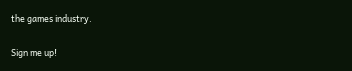the games industry.

Sign me up!